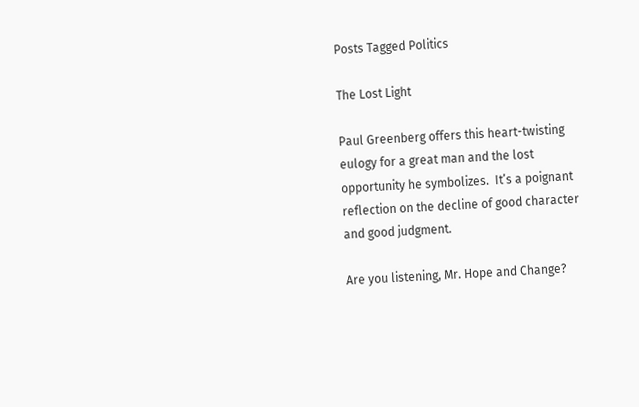Posts Tagged Politics

The Lost Light

Paul Greenberg offers this heart-twisting eulogy for a great man and the lost opportunity he symbolizes.  It’s a poignant reflection on the decline of good character and good judgment.

Are you listening, Mr. Hope and Change?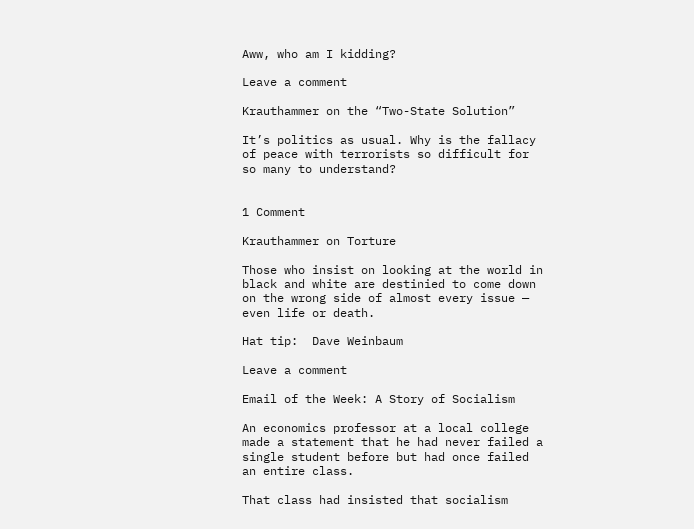Aww, who am I kidding?

Leave a comment

Krauthammer on the “Two-State Solution”

It’s politics as usual. Why is the fallacy of peace with terrorists so difficult for so many to understand?


1 Comment

Krauthammer on Torture

Those who insist on looking at the world in black and white are destinied to come down on the wrong side of almost every issue — even life or death.

Hat tip:  Dave Weinbaum

Leave a comment

Email of the Week: A Story of Socialism

An economics professor at a local college made a statement that he had never failed a single student before but had once failed an entire class.

That class had insisted that socialism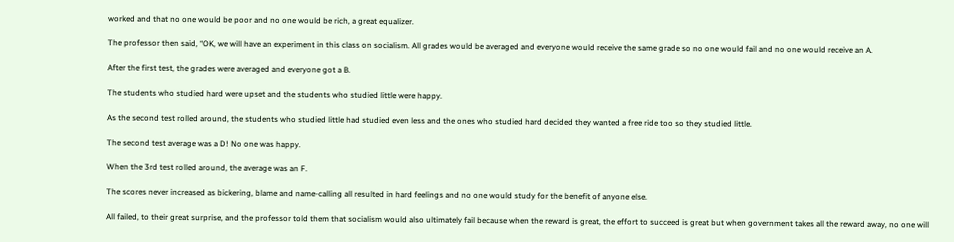worked and that no one would be poor and no one would be rich, a great equalizer.

The professor then said, “OK, we will have an experiment in this class on socialism. All grades would be averaged and everyone would receive the same grade so no one would fail and no one would receive an A.

After the first test, the grades were averaged and everyone got a B.

The students who studied hard were upset and the students who studied little were happy.

As the second test rolled around, the students who studied little had studied even less and the ones who studied hard decided they wanted a free ride too so they studied little.

The second test average was a D! No one was happy.

When the 3rd test rolled around, the average was an F.

The scores never increased as bickering, blame and name-calling all resulted in hard feelings and no one would study for the benefit of anyone else.

All failed, to their great surprise, and the professor told them that socialism would also ultimately fail because when the reward is great, the effort to succeed is great but when government takes all the reward away, no one will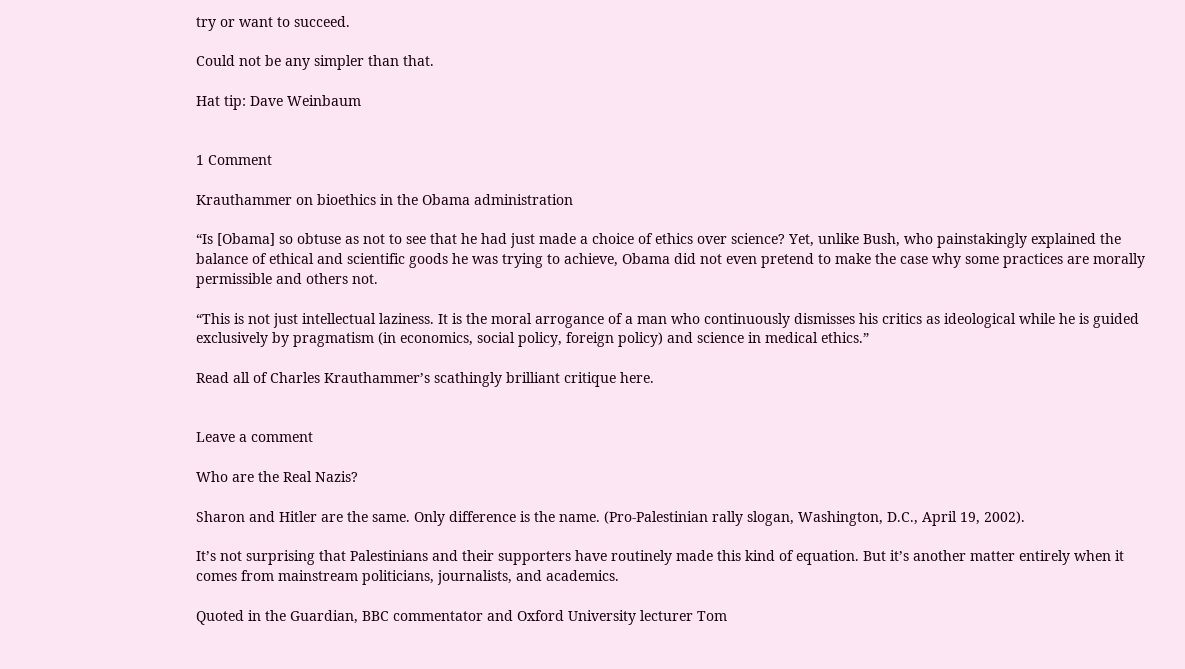try or want to succeed.

Could not be any simpler than that.

Hat tip: Dave Weinbaum


1 Comment

Krauthammer on bioethics in the Obama administration

“Is [Obama] so obtuse as not to see that he had just made a choice of ethics over science? Yet, unlike Bush, who painstakingly explained the balance of ethical and scientific goods he was trying to achieve, Obama did not even pretend to make the case why some practices are morally permissible and others not.

“This is not just intellectual laziness. It is the moral arrogance of a man who continuously dismisses his critics as ideological while he is guided exclusively by pragmatism (in economics, social policy, foreign policy) and science in medical ethics.”

Read all of Charles Krauthammer’s scathingly brilliant critique here.


Leave a comment

Who are the Real Nazis?

Sharon and Hitler are the same. Only difference is the name. (Pro-Palestinian rally slogan, Washington, D.C., April 19, 2002).

It’s not surprising that Palestinians and their supporters have routinely made this kind of equation. But it’s another matter entirely when it comes from mainstream politicians, journalists, and academics.

Quoted in the Guardian, BBC commentator and Oxford University lecturer Tom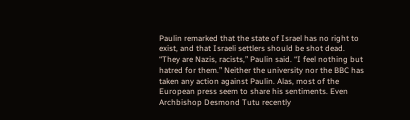Paulin remarked that the state of Israel has no right to exist, and that Israeli settlers should be shot dead. “They are Nazis, racists,” Paulin said. “I feel nothing but hatred for them.” Neither the university nor the BBC has taken any action against Paulin. Alas, most of the European press seem to share his sentiments. Even Archbishop Desmond Tutu recently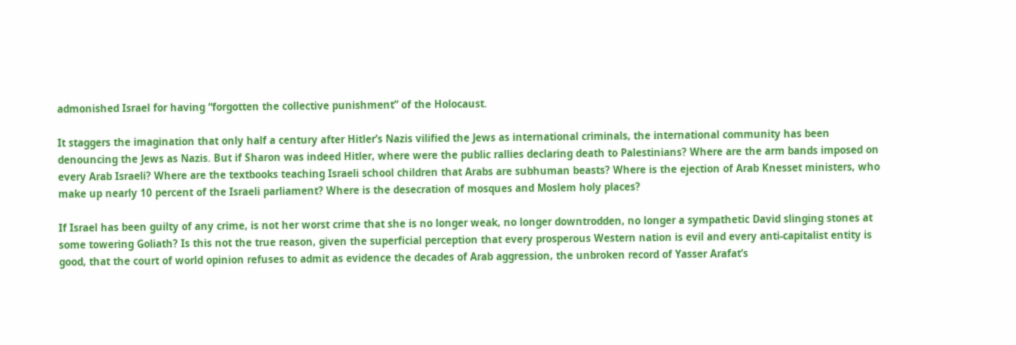admonished Israel for having “forgotten the collective punishment” of the Holocaust.

It staggers the imagination that only half a century after Hitler’s Nazis vilified the Jews as international criminals, the international community has been denouncing the Jews as Nazis. But if Sharon was indeed Hitler, where were the public rallies declaring death to Palestinians? Where are the arm bands imposed on every Arab Israeli? Where are the textbooks teaching Israeli school children that Arabs are subhuman beasts? Where is the ejection of Arab Knesset ministers, who make up nearly 10 percent of the Israeli parliament? Where is the desecration of mosques and Moslem holy places?

If Israel has been guilty of any crime, is not her worst crime that she is no longer weak, no longer downtrodden, no longer a sympathetic David slinging stones at some towering Goliath? Is this not the true reason, given the superficial perception that every prosperous Western nation is evil and every anti-capitalist entity is good, that the court of world opinion refuses to admit as evidence the decades of Arab aggression, the unbroken record of Yasser Arafat’s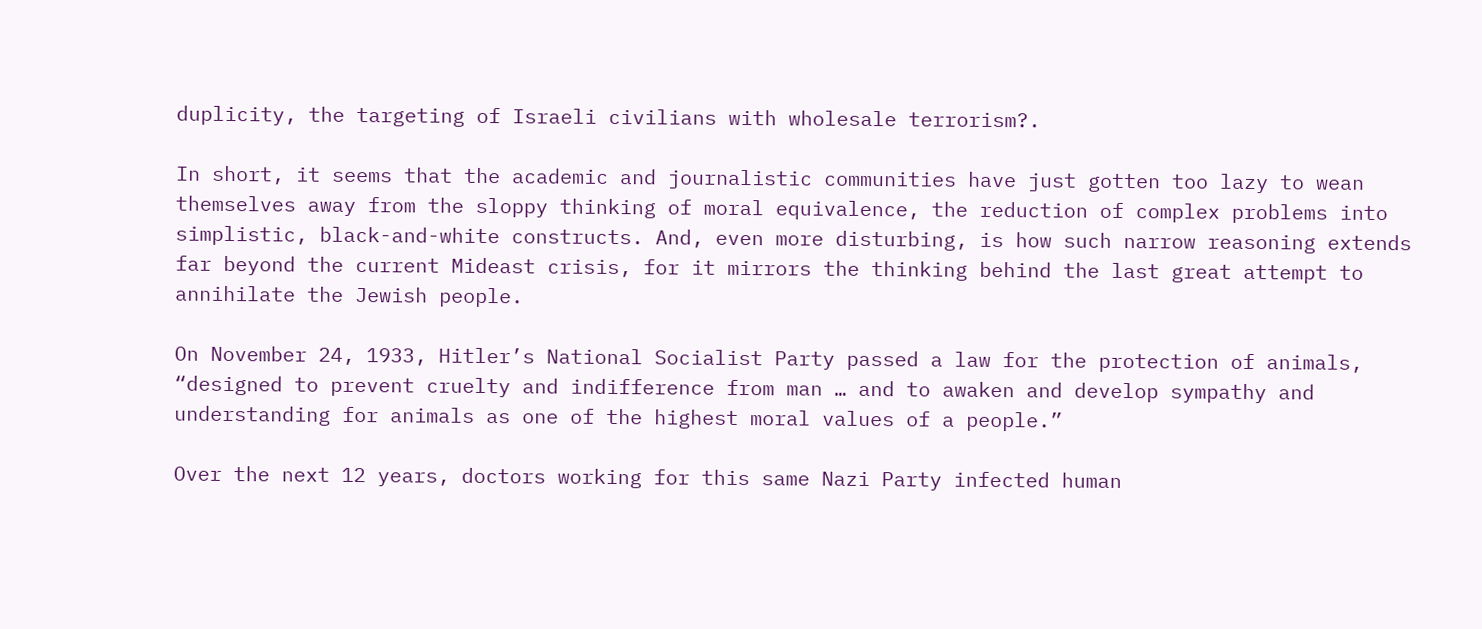duplicity, the targeting of Israeli civilians with wholesale terrorism?.

In short, it seems that the academic and journalistic communities have just gotten too lazy to wean themselves away from the sloppy thinking of moral equivalence, the reduction of complex problems into simplistic, black-and-white constructs. And, even more disturbing, is how such narrow reasoning extends far beyond the current Mideast crisis, for it mirrors the thinking behind the last great attempt to annihilate the Jewish people.

On November 24, 1933, Hitler’s National Socialist Party passed a law for the protection of animals, “designed to prevent cruelty and indifference from man … and to awaken and develop sympathy and understanding for animals as one of the highest moral values of a people.”

Over the next 12 years, doctors working for this same Nazi Party infected human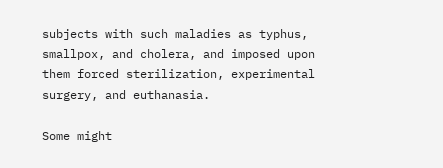subjects with such maladies as typhus, smallpox, and cholera, and imposed upon them forced sterilization, experimental surgery, and euthanasia.

Some might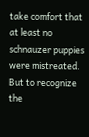take comfort that at least no schnauzer puppies were mistreated. But to recognize the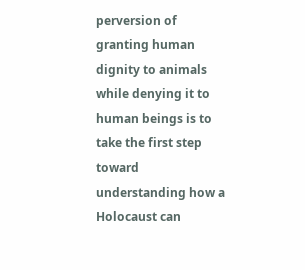perversion of granting human dignity to animals while denying it to human beings is to take the first step toward understanding how a Holocaust can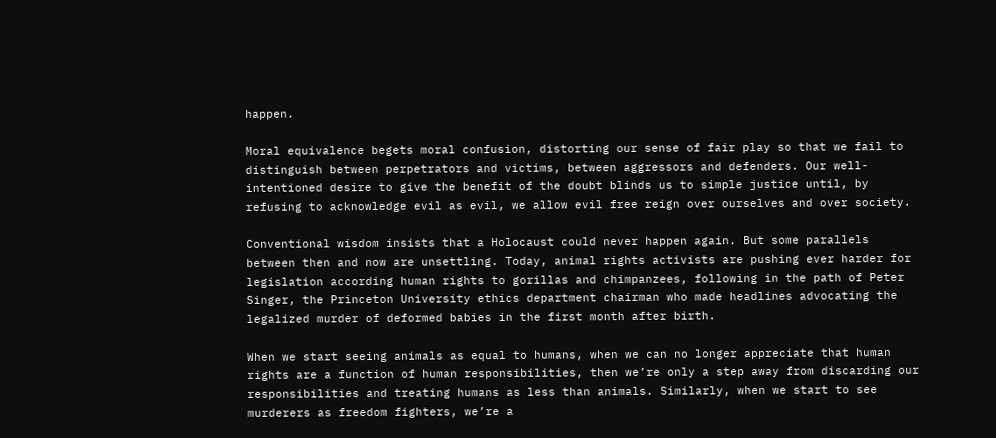happen.

Moral equivalence begets moral confusion, distorting our sense of fair play so that we fail to distinguish between perpetrators and victims, between aggressors and defenders. Our well-intentioned desire to give the benefit of the doubt blinds us to simple justice until, by refusing to acknowledge evil as evil, we allow evil free reign over ourselves and over society.

Conventional wisdom insists that a Holocaust could never happen again. But some parallels between then and now are unsettling. Today, animal rights activists are pushing ever harder for legislation according human rights to gorillas and chimpanzees, following in the path of Peter Singer, the Princeton University ethics department chairman who made headlines advocating the legalized murder of deformed babies in the first month after birth.

When we start seeing animals as equal to humans, when we can no longer appreciate that human rights are a function of human responsibilities, then we’re only a step away from discarding our responsibilities and treating humans as less than animals. Similarly, when we start to see murderers as freedom fighters, we’re a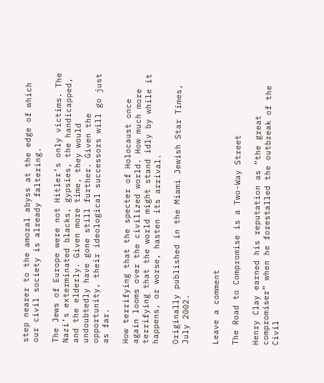step nearer to the amoral abyss at the edge of which our civil society is already faltering.

The Jews of Europe were not Hitler’s only victims. The Nazi’s exterminated blacks, gypsies, the handicapped, and the elderly. Given more time, they would undoubtedly have gone still further. Given the opportunity, their ideological successors will go just as far.

How terrifying that the specter of Holocaust once again looms over the civilized world. How much more terrifying that the world might stand idly by while it happens, or worse, hasten its arrival.

Originally published in the Miami Jewish Star Times, July 2002.


Leave a comment

The Road to Compromise is a Two-Way Street

Henry Clay earned his reputation as “the great compromiser” when he forestalled the outbreak of the Civil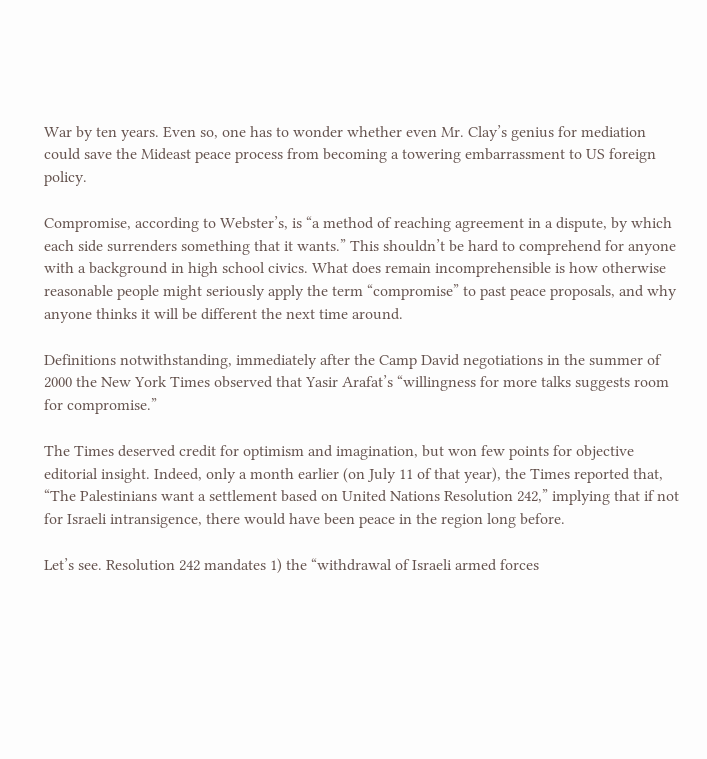War by ten years. Even so, one has to wonder whether even Mr. Clay’s genius for mediation could save the Mideast peace process from becoming a towering embarrassment to US foreign policy.

Compromise, according to Webster’s, is “a method of reaching agreement in a dispute, by which each side surrenders something that it wants.” This shouldn’t be hard to comprehend for anyone with a background in high school civics. What does remain incomprehensible is how otherwise reasonable people might seriously apply the term “compromise” to past peace proposals, and why anyone thinks it will be different the next time around.

Definitions notwithstanding, immediately after the Camp David negotiations in the summer of 2000 the New York Times observed that Yasir Arafat’s “willingness for more talks suggests room for compromise.”

The Times deserved credit for optimism and imagination, but won few points for objective editorial insight. Indeed, only a month earlier (on July 11 of that year), the Times reported that, “The Palestinians want a settlement based on United Nations Resolution 242,” implying that if not for Israeli intransigence, there would have been peace in the region long before.

Let’s see. Resolution 242 mandates 1) the “withdrawal of Israeli armed forces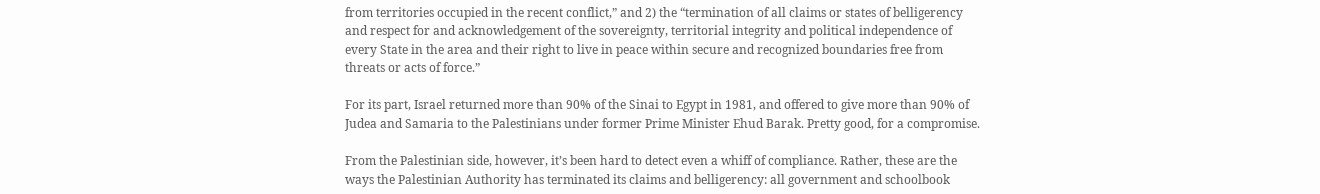from territories occupied in the recent conflict,” and 2) the “termination of all claims or states of belligerency and respect for and acknowledgement of the sovereignty, territorial integrity and political independence of every State in the area and their right to live in peace within secure and recognized boundaries free from threats or acts of force.”

For its part, Israel returned more than 90% of the Sinai to Egypt in 1981, and offered to give more than 90% of Judea and Samaria to the Palestinians under former Prime Minister Ehud Barak. Pretty good, for a compromise.

From the Palestinian side, however, it’s been hard to detect even a whiff of compliance. Rather, these are the ways the Palestinian Authority has terminated its claims and belligerency: all government and schoolbook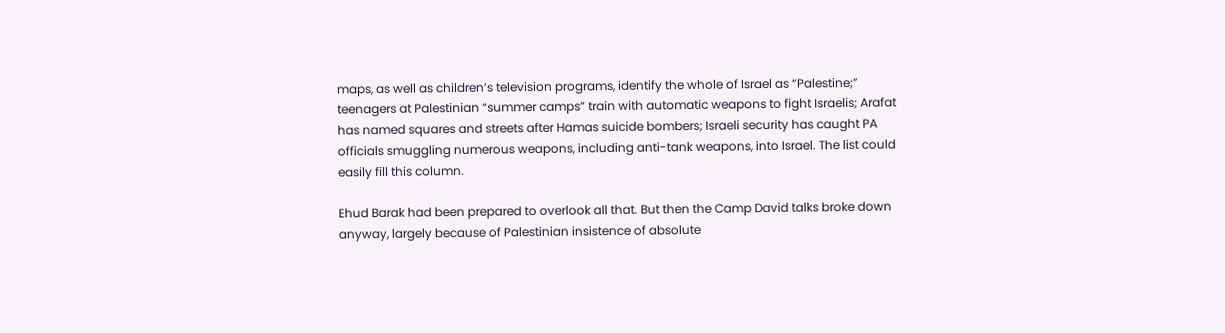maps, as well as children’s television programs, identify the whole of Israel as “Palestine;” teenagers at Palestinian “summer camps” train with automatic weapons to fight Israelis; Arafat has named squares and streets after Hamas suicide bombers; Israeli security has caught PA officials smuggling numerous weapons, including anti-tank weapons, into Israel. The list could easily fill this column.

Ehud Barak had been prepared to overlook all that. But then the Camp David talks broke down anyway, largely because of Palestinian insistence of absolute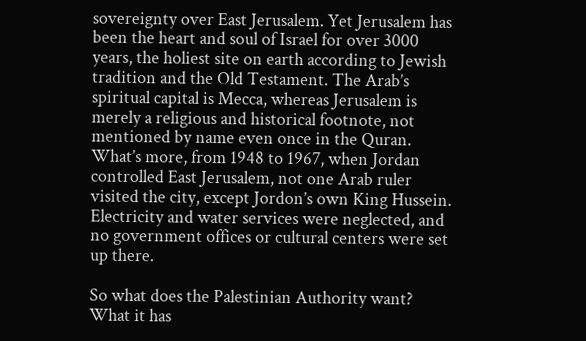sovereignty over East Jerusalem. Yet Jerusalem has been the heart and soul of Israel for over 3000 years, the holiest site on earth according to Jewish tradition and the Old Testament. The Arab’s spiritual capital is Mecca, whereas Jerusalem is merely a religious and historical footnote, not mentioned by name even once in the Quran. What’s more, from 1948 to 1967, when Jordan controlled East Jerusalem, not one Arab ruler visited the city, except Jordon’s own King Hussein. Electricity and water services were neglected, and no government offices or cultural centers were set up there.

So what does the Palestinian Authority want? What it has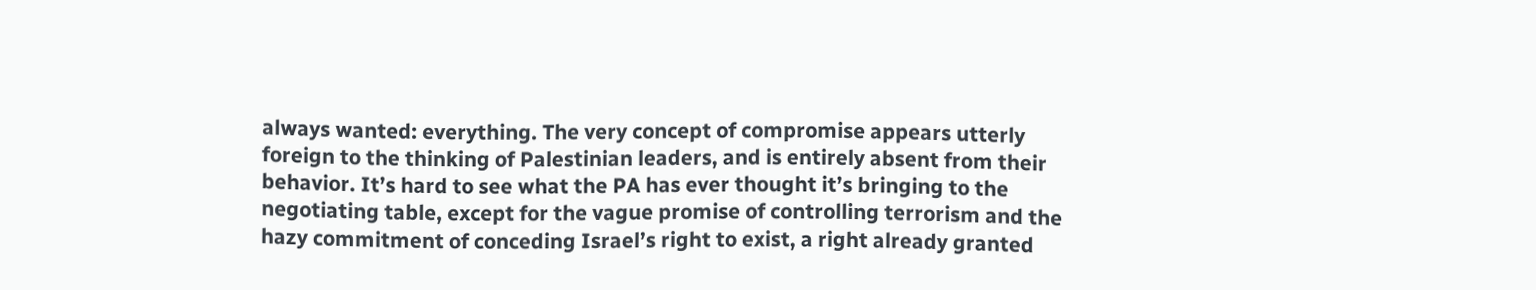always wanted: everything. The very concept of compromise appears utterly foreign to the thinking of Palestinian leaders, and is entirely absent from their behavior. It’s hard to see what the PA has ever thought it’s bringing to the negotiating table, except for the vague promise of controlling terrorism and the hazy commitment of conceding Israel’s right to exist, a right already granted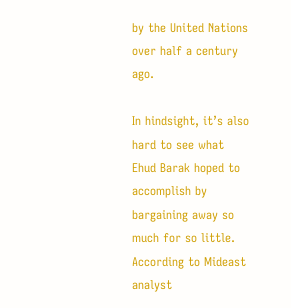by the United Nations over half a century ago.

In hindsight, it’s also hard to see what Ehud Barak hoped to accomplish by bargaining away so much for so little. According to Mideast analyst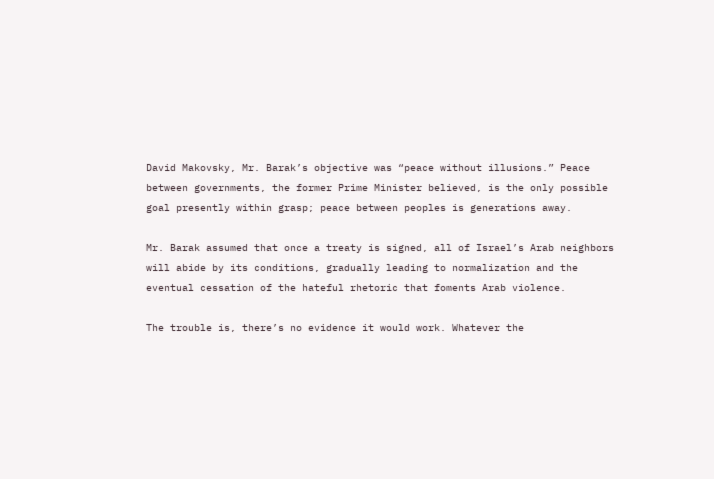David Makovsky, Mr. Barak’s objective was “peace without illusions.” Peace between governments, the former Prime Minister believed, is the only possible goal presently within grasp; peace between peoples is generations away.

Mr. Barak assumed that once a treaty is signed, all of Israel’s Arab neighbors will abide by its conditions, gradually leading to normalization and the eventual cessation of the hateful rhetoric that foments Arab violence.

The trouble is, there’s no evidence it would work. Whatever the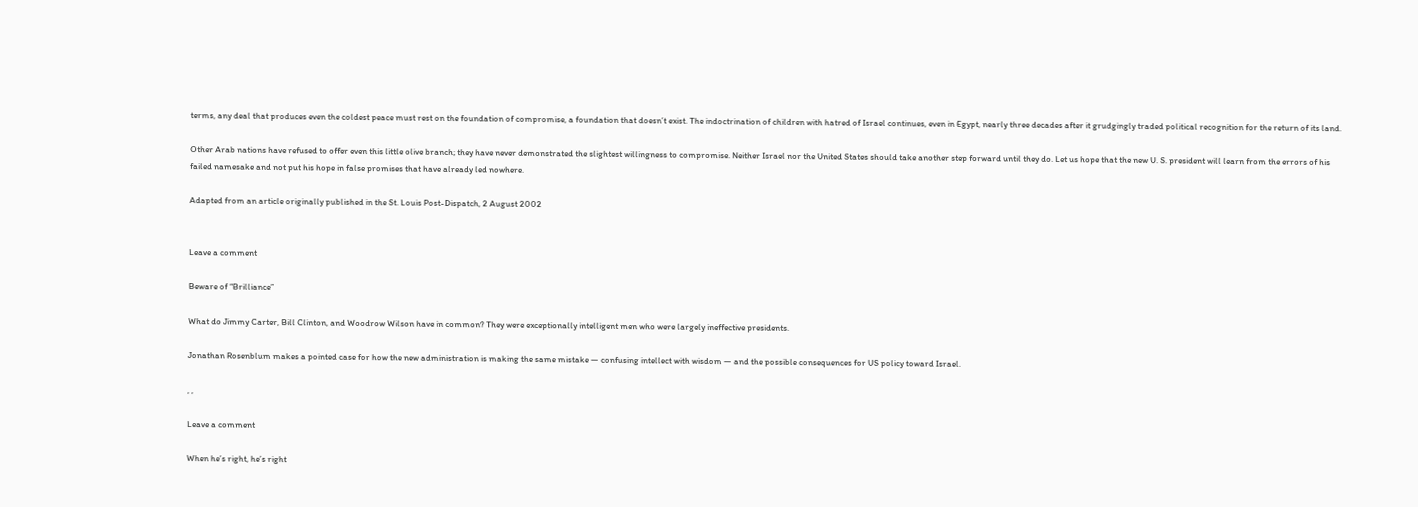terms, any deal that produces even the coldest peace must rest on the foundation of compromise, a foundation that doesn’t exist. The indoctrination of children with hatred of Israel continues, even in Egypt, nearly three decades after it grudgingly traded political recognition for the return of its land.

Other Arab nations have refused to offer even this little olive branch; they have never demonstrated the slightest willingness to compromise. Neither Israel nor the United States should take another step forward until they do. Let us hope that the new U. S. president will learn from the errors of his failed namesake and not put his hope in false promises that have already led nowhere.

Adapted from an article originally published in the St. Louis Post-Dispatch, 2 August 2002


Leave a comment

Beware of “Brilliance”

What do Jimmy Carter, Bill Clinton, and Woodrow Wilson have in common? They were exceptionally intelligent men who were largely ineffective presidents.

Jonathan Rosenblum makes a pointed case for how the new administration is making the same mistake — confusing intellect with wisdom — and the possible consequences for US policy toward Israel.

, ,

Leave a comment

When he’s right, he’s right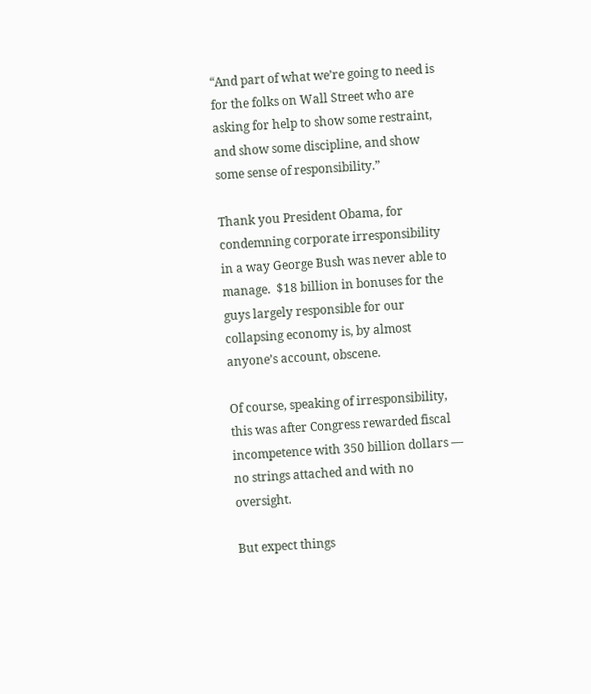“And part of what we’re going to need is for the folks on Wall Street who are asking for help to show some restraint, and show some discipline, and show some sense of responsibility.”

Thank you President Obama, for condemning corporate irresponsibility in a way George Bush was never able to manage.  $18 billion in bonuses for the guys largely responsible for our collapsing economy is, by almost anyone’s account, obscene.

Of course, speaking of irresponsibility, this was after Congress rewarded fiscal incompetence with 350 billion dollars — no strings attached and with no oversight.

But expect things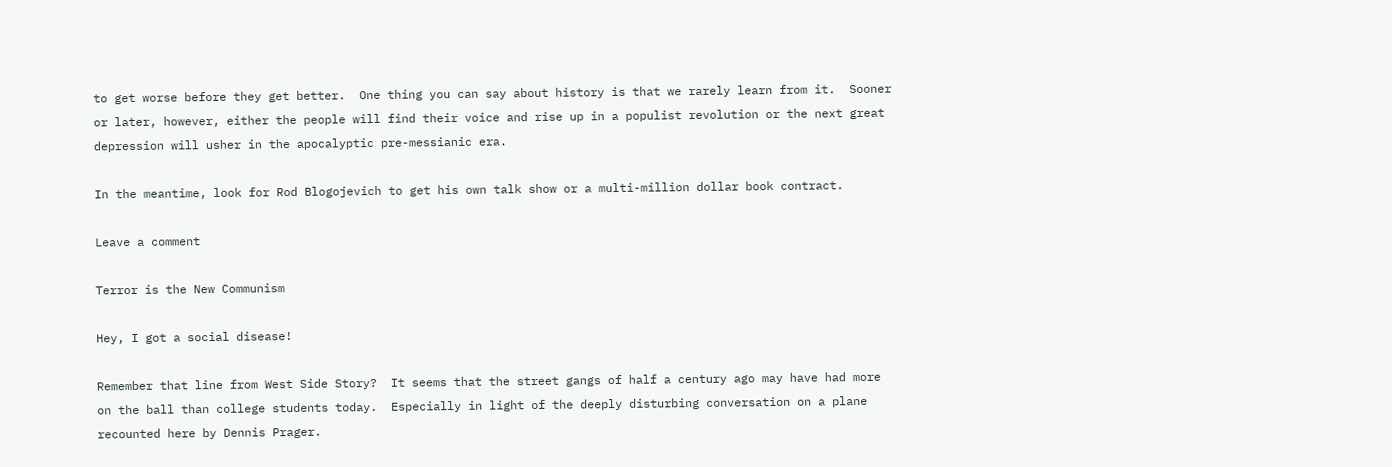to get worse before they get better.  One thing you can say about history is that we rarely learn from it.  Sooner or later, however, either the people will find their voice and rise up in a populist revolution or the next great depression will usher in the apocalyptic pre-messianic era.

In the meantime, look for Rod Blogojevich to get his own talk show or a multi-million dollar book contract.

Leave a comment

Terror is the New Communism

Hey, I got a social disease!

Remember that line from West Side Story?  It seems that the street gangs of half a century ago may have had more on the ball than college students today.  Especially in light of the deeply disturbing conversation on a plane recounted here by Dennis Prager.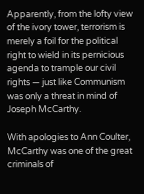Apparently, from the lofty view of the ivory tower, terrorism is merely a foil for the political right to wield in its pernicious agenda to trample our civil rights — just like Communism was only a threat in mind of Joseph McCarthy.

With apologies to Ann Coulter, McCarthy was one of the great criminals of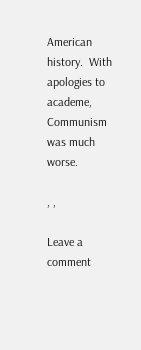American history.  With apologies to academe, Communism was much worse.

, ,

Leave a comment